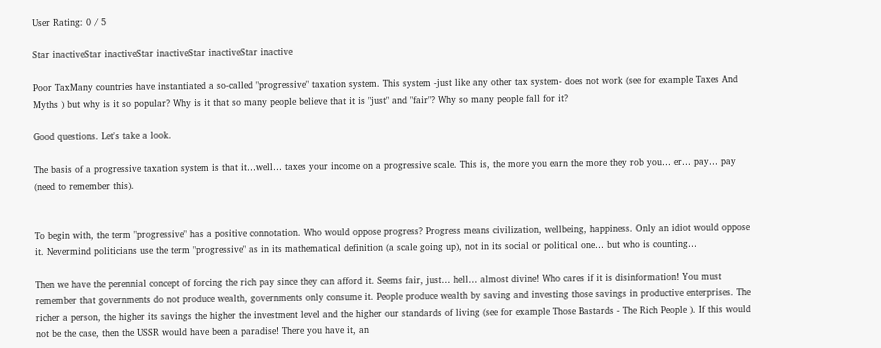User Rating: 0 / 5

Star inactiveStar inactiveStar inactiveStar inactiveStar inactive

Poor TaxMany countries have instantiated a so-called "progressive" taxation system. This system -just like any other tax system- does not work (see for example Taxes And Myths ) but why is it so popular? Why is it that so many people believe that it is "just" and "fair"? Why so many people fall for it?

Good questions. Let's take a look.

The basis of a progressive taxation system is that it…well… taxes your income on a progressive scale. This is, the more you earn the more they rob you… er… pay… pay (need to remember this).


To begin with, the term "progressive" has a positive connotation. Who would oppose progress? Progress means civilization, wellbeing, happiness. Only an idiot would oppose it. Nevermind politicians use the term "progressive" as in its mathematical definition (a scale going up), not in its social or political one… but who is counting…

Then we have the perennial concept of forcing the rich pay since they can afford it. Seems fair, just… hell… almost divine! Who cares if it is disinformation! You must remember that governments do not produce wealth, governments only consume it. People produce wealth by saving and investing those savings in productive enterprises. The richer a person, the higher its savings the higher the investment level and the higher our standards of living (see for example Those Bastards - The Rich People ). If this would not be the case, then the USSR would have been a paradise! There you have it, an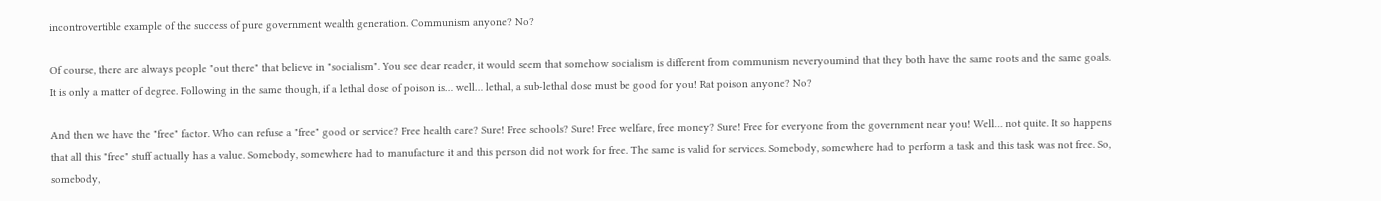incontrovertible example of the success of pure government wealth generation. Communism anyone? No?

Of course, there are always people "out there" that believe in "socialism". You see dear reader, it would seem that somehow socialism is different from communism neveryoumind that they both have the same roots and the same goals. It is only a matter of degree. Following in the same though, if a lethal dose of poison is… well… lethal, a sub-lethal dose must be good for you! Rat poison anyone? No?

And then we have the "free" factor. Who can refuse a "free" good or service? Free health care? Sure! Free schools? Sure! Free welfare, free money? Sure! Free for everyone from the government near you! Well… not quite. It so happens that all this "free" stuff actually has a value. Somebody, somewhere had to manufacture it and this person did not work for free. The same is valid for services. Somebody, somewhere had to perform a task and this task was not free. So, somebody,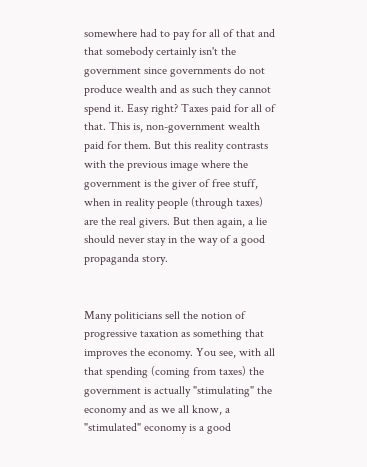somewhere had to pay for all of that and that somebody certainly isn't the government since governments do not produce wealth and as such they cannot spend it. Easy right? Taxes paid for all of that. This is, non-government wealth paid for them. But this reality contrasts with the previous image where the government is the giver of free stuff, when in reality people (through taxes) are the real givers. But then again, a lie should never stay in the way of a good propaganda story.


Many politicians sell the notion of progressive taxation as something that improves the economy. You see, with all that spending (coming from taxes) the government is actually "stimulating" the economy and as we all know, a "stimulated" economy is a good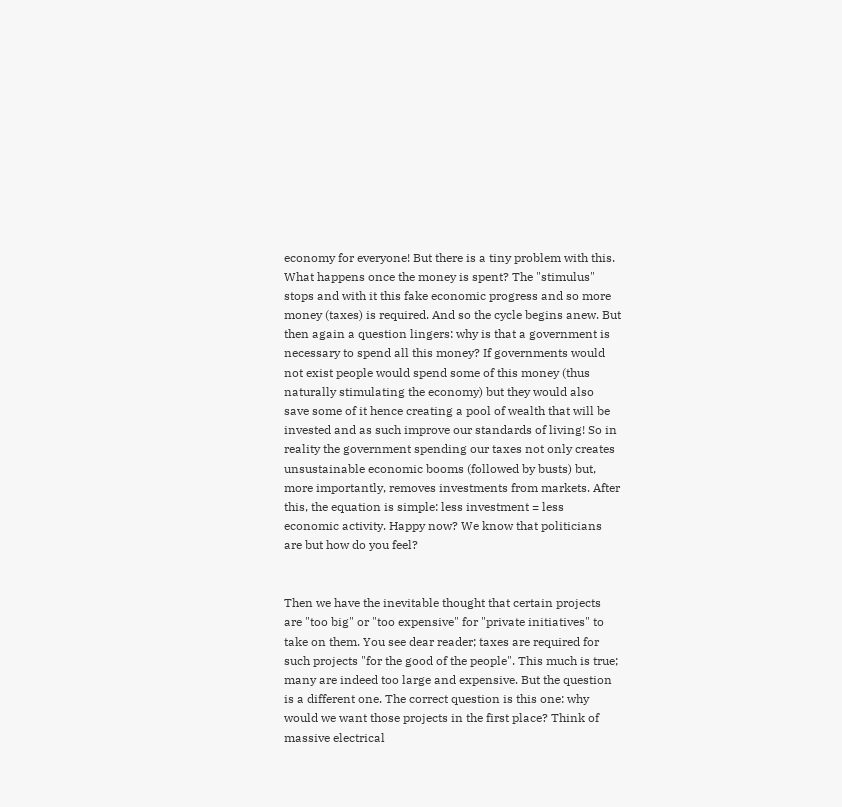economy for everyone! But there is a tiny problem with this. What happens once the money is spent? The "stimulus" stops and with it this fake economic progress and so more money (taxes) is required. And so the cycle begins anew. But then again a question lingers: why is that a government is necessary to spend all this money? If governments would not exist people would spend some of this money (thus naturally stimulating the economy) but they would also save some of it hence creating a pool of wealth that will be invested and as such improve our standards of living! So in reality the government spending our taxes not only creates unsustainable economic booms (followed by busts) but, more importantly, removes investments from markets. After this, the equation is simple: less investment = less economic activity. Happy now? We know that politicians are but how do you feel?


Then we have the inevitable thought that certain projects are "too big" or "too expensive" for "private initiatives" to take on them. You see dear reader; taxes are required for such projects "for the good of the people". This much is true; many are indeed too large and expensive. But the question is a different one. The correct question is this one: why would we want those projects in the first place? Think of massive electrical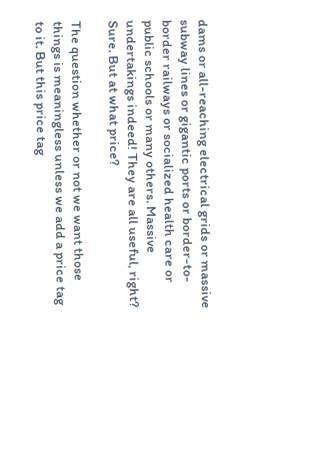dams or all-reaching electrical grids or massive subway lines or gigantic ports or border-to-border railways or socialized health care or public schools or many others. Massive undertakings indeed! They are all useful, right? Sure. But at what price?

The question whether or not we want those things is meaningless unless we add a price tag to it. But this price tag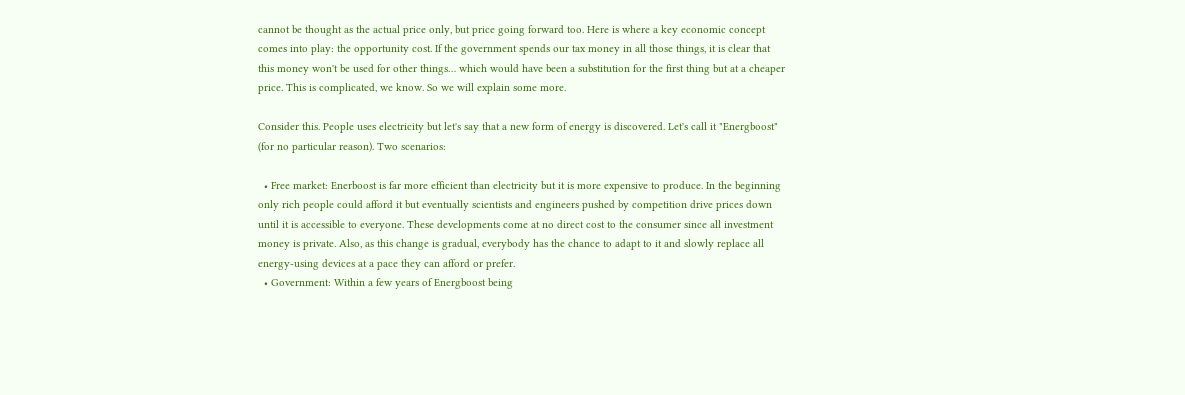cannot be thought as the actual price only, but price going forward too. Here is where a key economic concept comes into play: the opportunity cost. If the government spends our tax money in all those things, it is clear that this money won't be used for other things… which would have been a substitution for the first thing but at a cheaper price. This is complicated, we know. So we will explain some more.

Consider this. People uses electricity but let's say that a new form of energy is discovered. Let's call it "Energboost" (for no particular reason). Two scenarios:

  • Free market: Enerboost is far more efficient than electricity but it is more expensive to produce. In the beginning only rich people could afford it but eventually scientists and engineers pushed by competition drive prices down until it is accessible to everyone. These developments come at no direct cost to the consumer since all investment money is private. Also, as this change is gradual, everybody has the chance to adapt to it and slowly replace all energy-using devices at a pace they can afford or prefer.
  • Government: Within a few years of Energboost being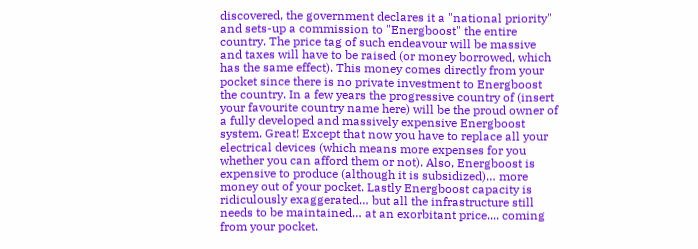discovered, the government declares it a "national priority" and sets-up a commission to "Energboost" the entire country. The price tag of such endeavour will be massive and taxes will have to be raised (or money borrowed, which has the same effect). This money comes directly from your pocket since there is no private investment to Energboost the country. In a few years the progressive country of (insert your favourite country name here) will be the proud owner of a fully developed and massively expensive Energboost system. Great! Except that now you have to replace all your electrical devices (which means more expenses for you whether you can afford them or not). Also, Energboost is expensive to produce (although it is subsidized)… more money out of your pocket. Lastly Energboost capacity is ridiculously exaggerated… but all the infrastructure still needs to be maintained… at an exorbitant price.... coming from your pocket.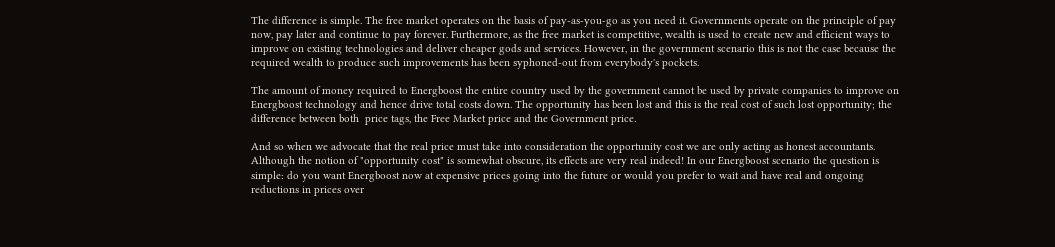The difference is simple. The free market operates on the basis of pay-as-you-go as you need it. Governments operate on the principle of pay now, pay later and continue to pay forever. Furthermore, as the free market is competitive, wealth is used to create new and efficient ways to improve on existing technologies and deliver cheaper gods and services. However, in the government scenario this is not the case because the required wealth to produce such improvements has been syphoned-out from everybody's pockets.

The amount of money required to Energboost the entire country used by the government cannot be used by private companies to improve on Energboost technology and hence drive total costs down. The opportunity has been lost and this is the real cost of such lost opportunity; the difference between both  price tags, the Free Market price and the Government price.

And so when we advocate that the real price must take into consideration the opportunity cost we are only acting as honest accountants. Although the notion of "opportunity cost" is somewhat obscure, its effects are very real indeed! In our Energboost scenario the question is simple: do you want Energboost now at expensive prices going into the future or would you prefer to wait and have real and ongoing reductions in prices over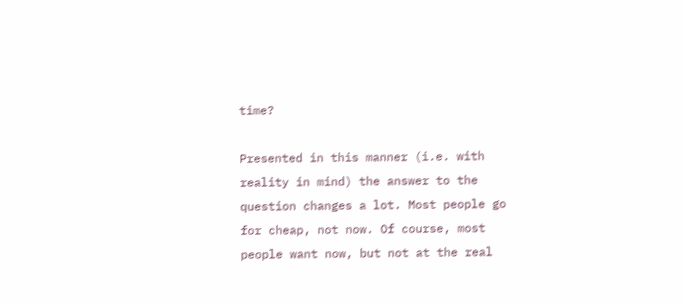time?

Presented in this manner (i.e. with reality in mind) the answer to the question changes a lot. Most people go for cheap, not now. Of course, most people want now, but not at the real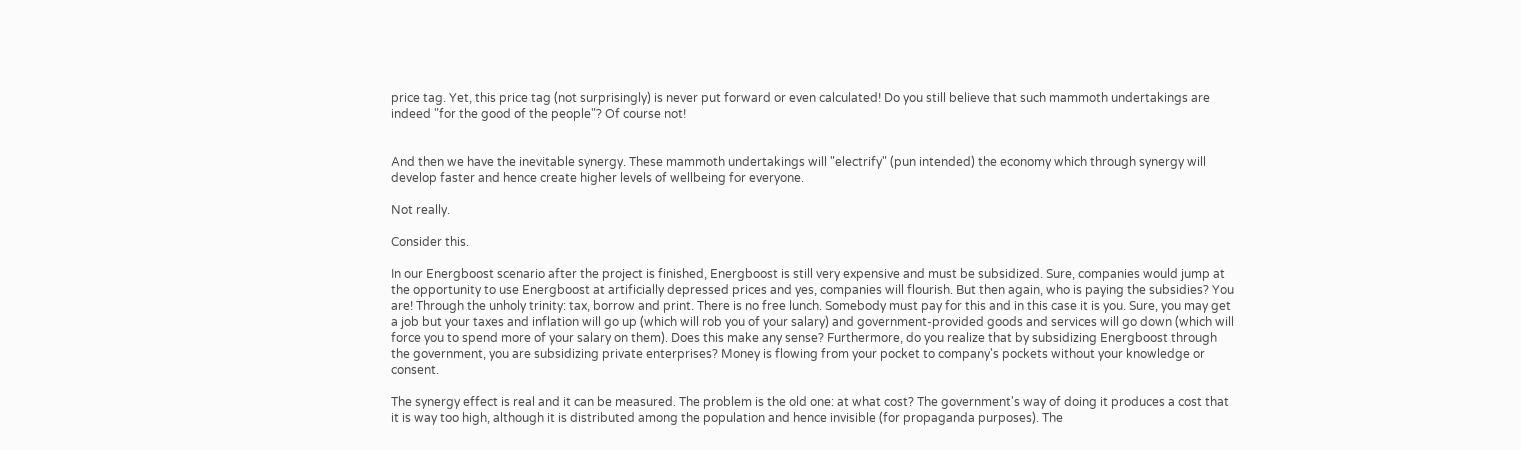price tag. Yet, this price tag (not surprisingly) is never put forward or even calculated! Do you still believe that such mammoth undertakings are indeed "for the good of the people"? Of course not!


And then we have the inevitable synergy. These mammoth undertakings will "electrify" (pun intended) the economy which through synergy will develop faster and hence create higher levels of wellbeing for everyone.

Not really.

Consider this.

In our Energboost scenario after the project is finished, Energboost is still very expensive and must be subsidized. Sure, companies would jump at the opportunity to use Energboost at artificially depressed prices and yes, companies will flourish. But then again, who is paying the subsidies? You are! Through the unholy trinity: tax, borrow and print. There is no free lunch. Somebody must pay for this and in this case it is you. Sure, you may get a job but your taxes and inflation will go up (which will rob you of your salary) and government-provided goods and services will go down (which will force you to spend more of your salary on them). Does this make any sense? Furthermore, do you realize that by subsidizing Energboost through the government, you are subsidizing private enterprises? Money is flowing from your pocket to company's pockets without your knowledge or consent.

The synergy effect is real and it can be measured. The problem is the old one: at what cost? The government's way of doing it produces a cost that it is way too high, although it is distributed among the population and hence invisible (for propaganda purposes). The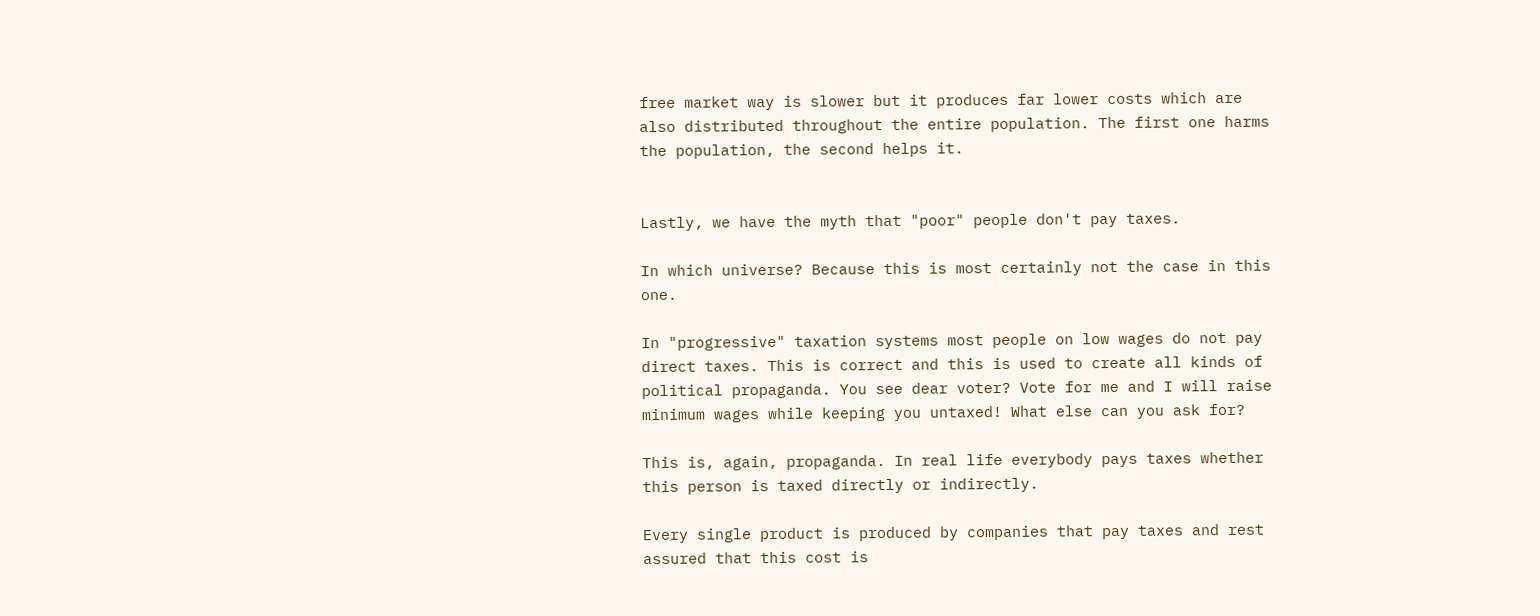free market way is slower but it produces far lower costs which are also distributed throughout the entire population. The first one harms the population, the second helps it.


Lastly, we have the myth that "poor" people don't pay taxes.

In which universe? Because this is most certainly not the case in this one.

In "progressive" taxation systems most people on low wages do not pay direct taxes. This is correct and this is used to create all kinds of political propaganda. You see dear voter? Vote for me and I will raise minimum wages while keeping you untaxed! What else can you ask for?

This is, again, propaganda. In real life everybody pays taxes whether this person is taxed directly or indirectly.

Every single product is produced by companies that pay taxes and rest assured that this cost is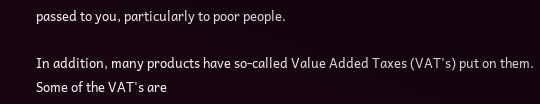passed to you, particularly to poor people.

In addition, many products have so-called Value Added Taxes (VAT's) put on them. Some of the VAT's are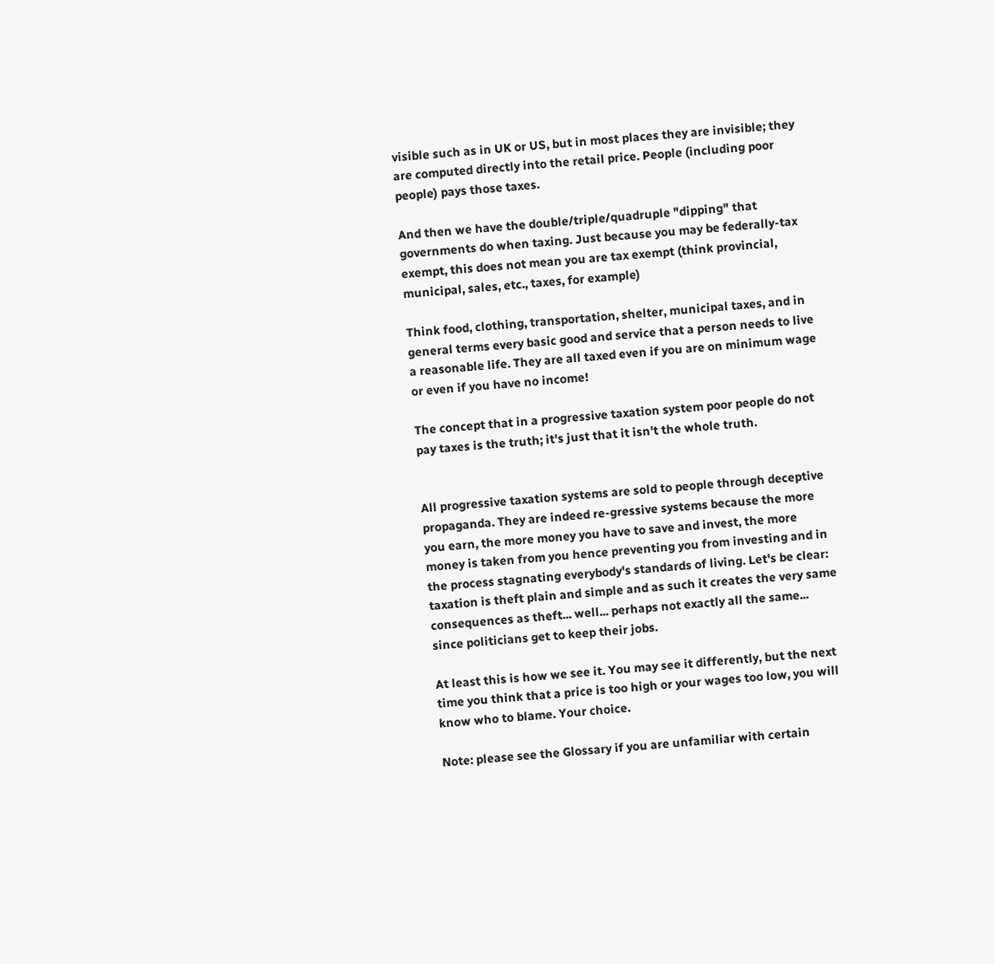visible such as in UK or US, but in most places they are invisible; they are computed directly into the retail price. People (including poor people) pays those taxes.

And then we have the double/triple/quadruple "dipping" that governments do when taxing. Just because you may be federally-tax exempt, this does not mean you are tax exempt (think provincial, municipal, sales, etc., taxes, for example)

Think food, clothing, transportation, shelter, municipal taxes, and in general terms every basic good and service that a person needs to live a reasonable life. They are all taxed even if you are on minimum wage or even if you have no income!

The concept that in a progressive taxation system poor people do not pay taxes is the truth; it's just that it isn't the whole truth.


All progressive taxation systems are sold to people through deceptive propaganda. They are indeed re-gressive systems because the more you earn, the more money you have to save and invest, the more money is taken from you hence preventing you from investing and in the process stagnating everybody's standards of living. Let's be clear: taxation is theft plain and simple and as such it creates the very same consequences as theft... well... perhaps not exactly all the same... since politicians get to keep their jobs.

At least this is how we see it. You may see it differently, but the next time you think that a price is too high or your wages too low, you will know who to blame. Your choice.

Note: please see the Glossary if you are unfamiliar with certain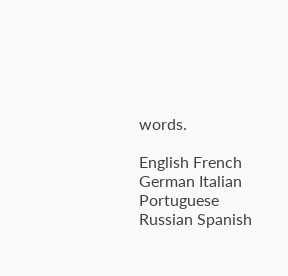words.

English French German Italian Portuguese Russian Spanish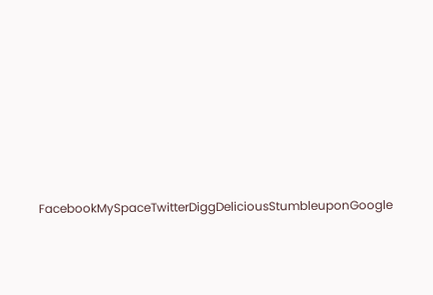FacebookMySpaceTwitterDiggDeliciousStumbleuponGoogle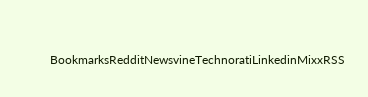BookmarksRedditNewsvineTechnoratiLinkedinMixxRSS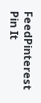FeedPinterest
Pin It